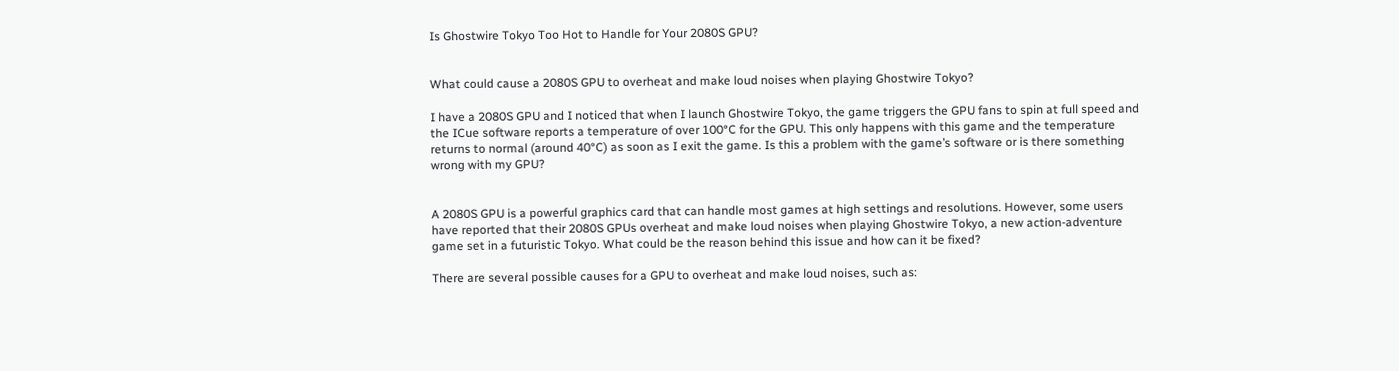Is Ghostwire Tokyo Too Hot to Handle for Your 2080S GPU?


What could cause a 2080S GPU to overheat and make loud noises when playing Ghostwire Tokyo?

I have a 2080S GPU and I noticed that when I launch Ghostwire Tokyo, the game triggers the GPU fans to spin at full speed and the ICue software reports a temperature of over 100°C for the GPU. This only happens with this game and the temperature returns to normal (around 40°C) as soon as I exit the game. Is this a problem with the game’s software or is there something wrong with my GPU?


A 2080S GPU is a powerful graphics card that can handle most games at high settings and resolutions. However, some users have reported that their 2080S GPUs overheat and make loud noises when playing Ghostwire Tokyo, a new action-adventure game set in a futuristic Tokyo. What could be the reason behind this issue and how can it be fixed?

There are several possible causes for a GPU to overheat and make loud noises, such as: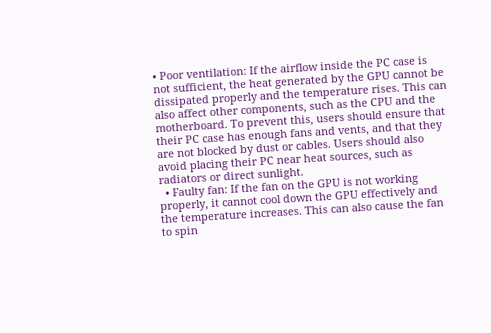• Poor ventilation: If the airflow inside the PC case is not sufficient, the heat generated by the GPU cannot be dissipated properly and the temperature rises. This can also affect other components, such as the CPU and the motherboard. To prevent this, users should ensure that their PC case has enough fans and vents, and that they are not blocked by dust or cables. Users should also avoid placing their PC near heat sources, such as radiators or direct sunlight.
  • Faulty fan: If the fan on the GPU is not working properly, it cannot cool down the GPU effectively and the temperature increases. This can also cause the fan to spin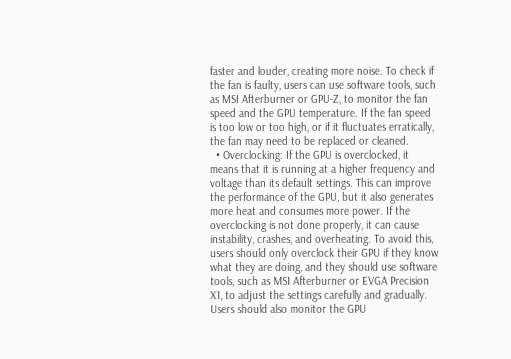faster and louder, creating more noise. To check if the fan is faulty, users can use software tools, such as MSI Afterburner or GPU-Z, to monitor the fan speed and the GPU temperature. If the fan speed is too low or too high, or if it fluctuates erratically, the fan may need to be replaced or cleaned.
  • Overclocking: If the GPU is overclocked, it means that it is running at a higher frequency and voltage than its default settings. This can improve the performance of the GPU, but it also generates more heat and consumes more power. If the overclocking is not done properly, it can cause instability, crashes, and overheating. To avoid this, users should only overclock their GPU if they know what they are doing, and they should use software tools, such as MSI Afterburner or EVGA Precision X1, to adjust the settings carefully and gradually. Users should also monitor the GPU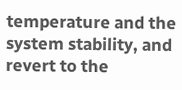temperature and the system stability, and revert to the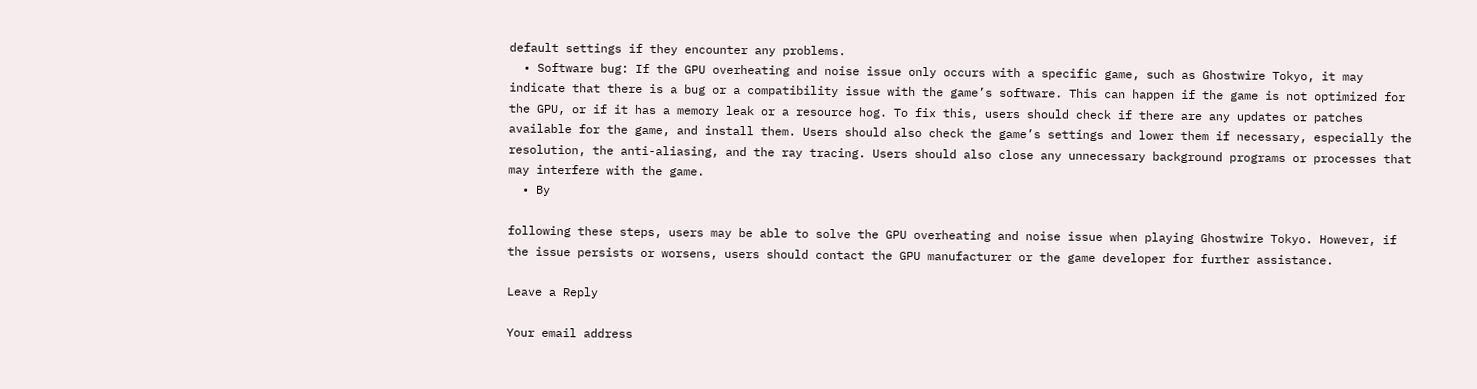default settings if they encounter any problems.
  • Software bug: If the GPU overheating and noise issue only occurs with a specific game, such as Ghostwire Tokyo, it may indicate that there is a bug or a compatibility issue with the game’s software. This can happen if the game is not optimized for the GPU, or if it has a memory leak or a resource hog. To fix this, users should check if there are any updates or patches available for the game, and install them. Users should also check the game’s settings and lower them if necessary, especially the resolution, the anti-aliasing, and the ray tracing. Users should also close any unnecessary background programs or processes that may interfere with the game.
  • By

following these steps, users may be able to solve the GPU overheating and noise issue when playing Ghostwire Tokyo. However, if the issue persists or worsens, users should contact the GPU manufacturer or the game developer for further assistance.

Leave a Reply

Your email address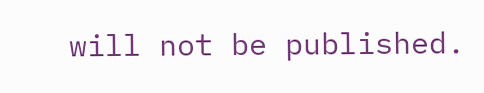will not be published.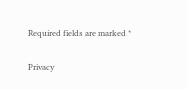Required fields are marked *

Privacy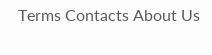Terms Contacts About Us